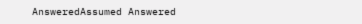AnsweredAssumed Answered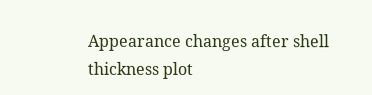Appearance changes after shell thickness plot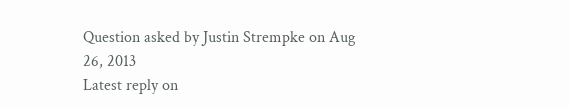Question asked by Justin Strempke on Aug 26, 2013
Latest reply on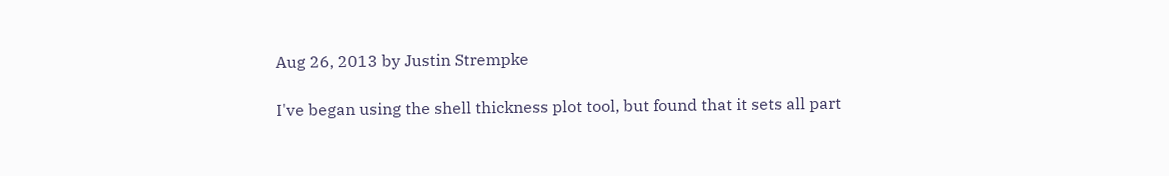Aug 26, 2013 by Justin Strempke

I've began using the shell thickness plot tool, but found that it sets all part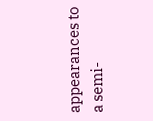appearances to a semi-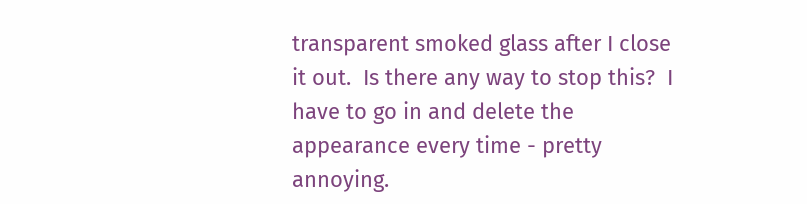transparent smoked glass after I close it out.  Is there any way to stop this?  I have to go in and delete the appearance every time - pretty annoying.